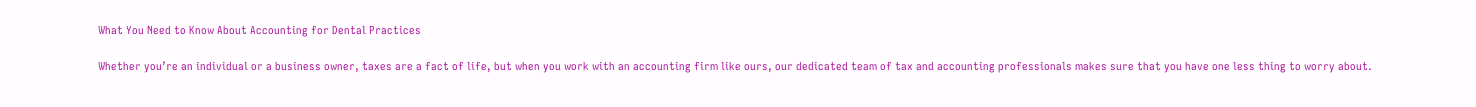What You Need to Know About Accounting for Dental Practices

Whether you’re an individual or a business owner, taxes are a fact of life, but when you work with an accounting firm like ours, our dedicated team of tax and accounting professionals makes sure that you have one less thing to worry about.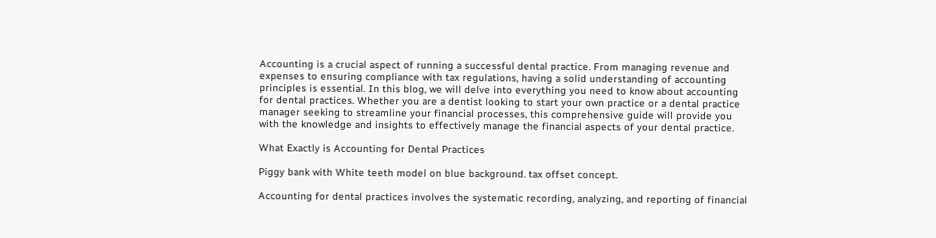Accounting is a crucial aspect of running a successful dental practice. From managing revenue and expenses to ensuring compliance with tax regulations, having a solid understanding of accounting principles is essential. In this blog, we will delve into everything you need to know about accounting for dental practices. Whether you are a dentist looking to start your own practice or a dental practice manager seeking to streamline your financial processes, this comprehensive guide will provide you with the knowledge and insights to effectively manage the financial aspects of your dental practice.

What Exactly is Accounting for Dental Practices

Piggy bank with White teeth model on blue background. tax offset concept.

Accounting for dental practices involves the systematic recording, analyzing, and reporting of financial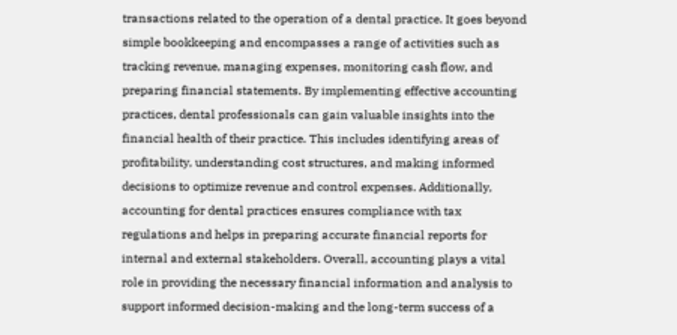transactions related to the operation of a dental practice. It goes beyond simple bookkeeping and encompasses a range of activities such as tracking revenue, managing expenses, monitoring cash flow, and preparing financial statements. By implementing effective accounting practices, dental professionals can gain valuable insights into the financial health of their practice. This includes identifying areas of profitability, understanding cost structures, and making informed decisions to optimize revenue and control expenses. Additionally, accounting for dental practices ensures compliance with tax regulations and helps in preparing accurate financial reports for internal and external stakeholders. Overall, accounting plays a vital role in providing the necessary financial information and analysis to support informed decision-making and the long-term success of a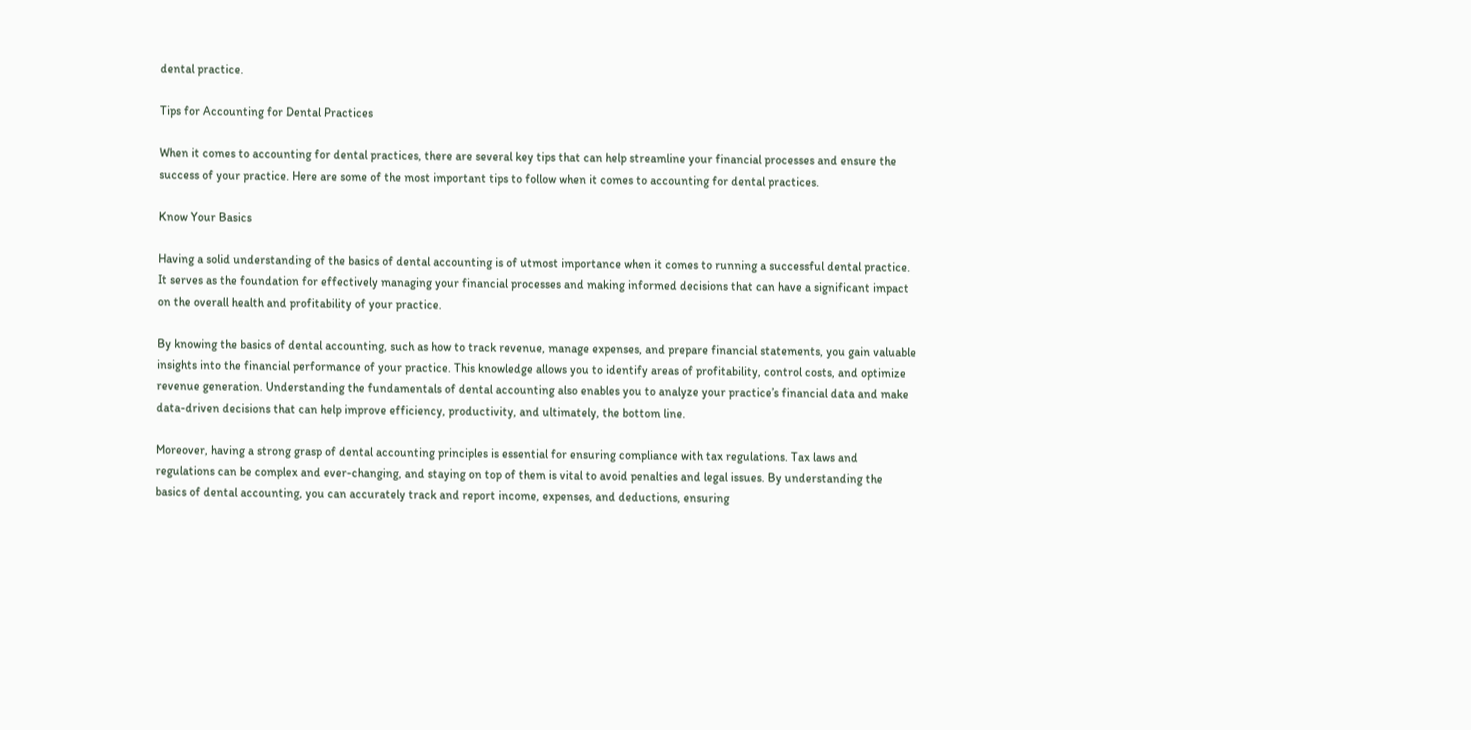dental practice.

Tips for Accounting for Dental Practices

When it comes to accounting for dental practices, there are several key tips that can help streamline your financial processes and ensure the success of your practice. Here are some of the most important tips to follow when it comes to accounting for dental practices.

Know Your Basics

Having a solid understanding of the basics of dental accounting is of utmost importance when it comes to running a successful dental practice. It serves as the foundation for effectively managing your financial processes and making informed decisions that can have a significant impact on the overall health and profitability of your practice.

By knowing the basics of dental accounting, such as how to track revenue, manage expenses, and prepare financial statements, you gain valuable insights into the financial performance of your practice. This knowledge allows you to identify areas of profitability, control costs, and optimize revenue generation. Understanding the fundamentals of dental accounting also enables you to analyze your practice’s financial data and make data-driven decisions that can help improve efficiency, productivity, and ultimately, the bottom line.

Moreover, having a strong grasp of dental accounting principles is essential for ensuring compliance with tax regulations. Tax laws and regulations can be complex and ever-changing, and staying on top of them is vital to avoid penalties and legal issues. By understanding the basics of dental accounting, you can accurately track and report income, expenses, and deductions, ensuring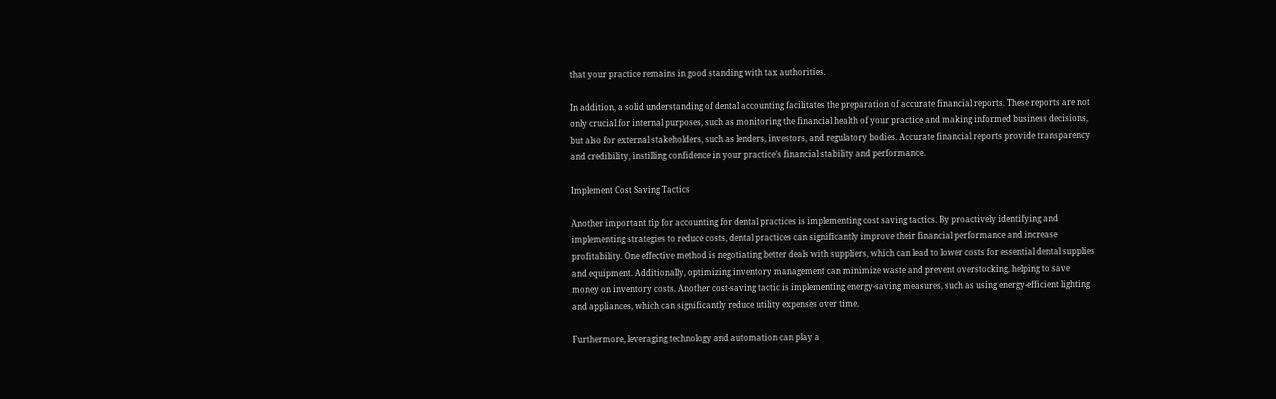that your practice remains in good standing with tax authorities.

In addition, a solid understanding of dental accounting facilitates the preparation of accurate financial reports. These reports are not only crucial for internal purposes, such as monitoring the financial health of your practice and making informed business decisions, but also for external stakeholders, such as lenders, investors, and regulatory bodies. Accurate financial reports provide transparency and credibility, instilling confidence in your practice’s financial stability and performance.

Implement Cost Saving Tactics

Another important tip for accounting for dental practices is implementing cost saving tactics. By proactively identifying and implementing strategies to reduce costs, dental practices can significantly improve their financial performance and increase profitability. One effective method is negotiating better deals with suppliers, which can lead to lower costs for essential dental supplies and equipment. Additionally, optimizing inventory management can minimize waste and prevent overstocking, helping to save money on inventory costs. Another cost-saving tactic is implementing energy-saving measures, such as using energy-efficient lighting and appliances, which can significantly reduce utility expenses over time.

Furthermore, leveraging technology and automation can play a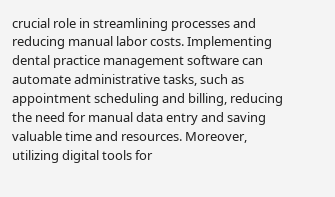crucial role in streamlining processes and reducing manual labor costs. Implementing dental practice management software can automate administrative tasks, such as appointment scheduling and billing, reducing the need for manual data entry and saving valuable time and resources. Moreover, utilizing digital tools for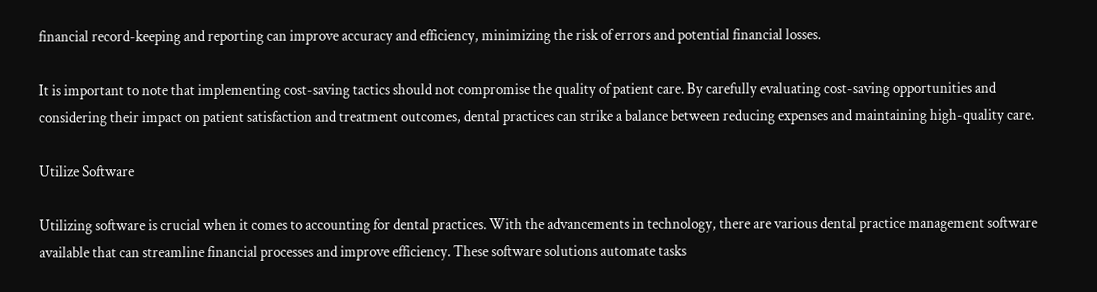financial record-keeping and reporting can improve accuracy and efficiency, minimizing the risk of errors and potential financial losses.

It is important to note that implementing cost-saving tactics should not compromise the quality of patient care. By carefully evaluating cost-saving opportunities and considering their impact on patient satisfaction and treatment outcomes, dental practices can strike a balance between reducing expenses and maintaining high-quality care.

Utilize Software

Utilizing software is crucial when it comes to accounting for dental practices. With the advancements in technology, there are various dental practice management software available that can streamline financial processes and improve efficiency. These software solutions automate tasks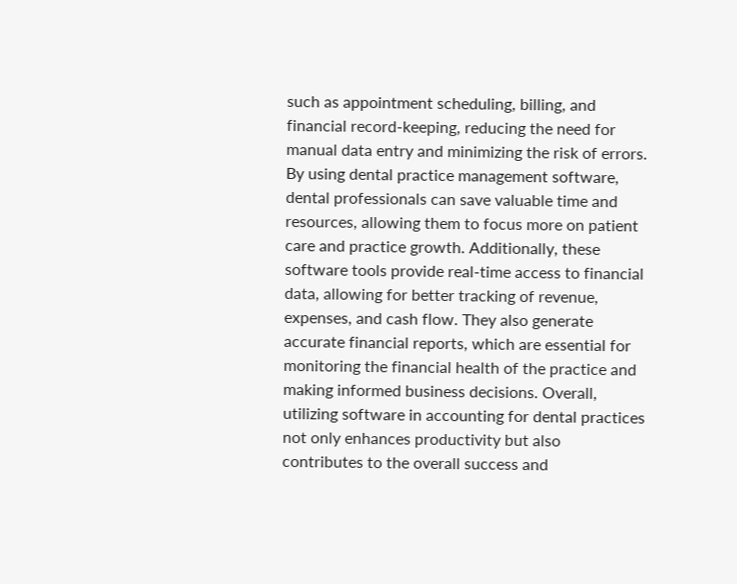such as appointment scheduling, billing, and financial record-keeping, reducing the need for manual data entry and minimizing the risk of errors. By using dental practice management software, dental professionals can save valuable time and resources, allowing them to focus more on patient care and practice growth. Additionally, these software tools provide real-time access to financial data, allowing for better tracking of revenue, expenses, and cash flow. They also generate accurate financial reports, which are essential for monitoring the financial health of the practice and making informed business decisions. Overall, utilizing software in accounting for dental practices not only enhances productivity but also contributes to the overall success and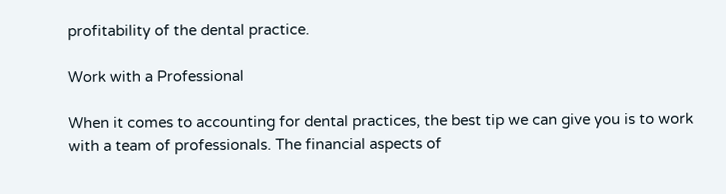profitability of the dental practice.

Work with a Professional

When it comes to accounting for dental practices, the best tip we can give you is to work with a team of professionals. The financial aspects of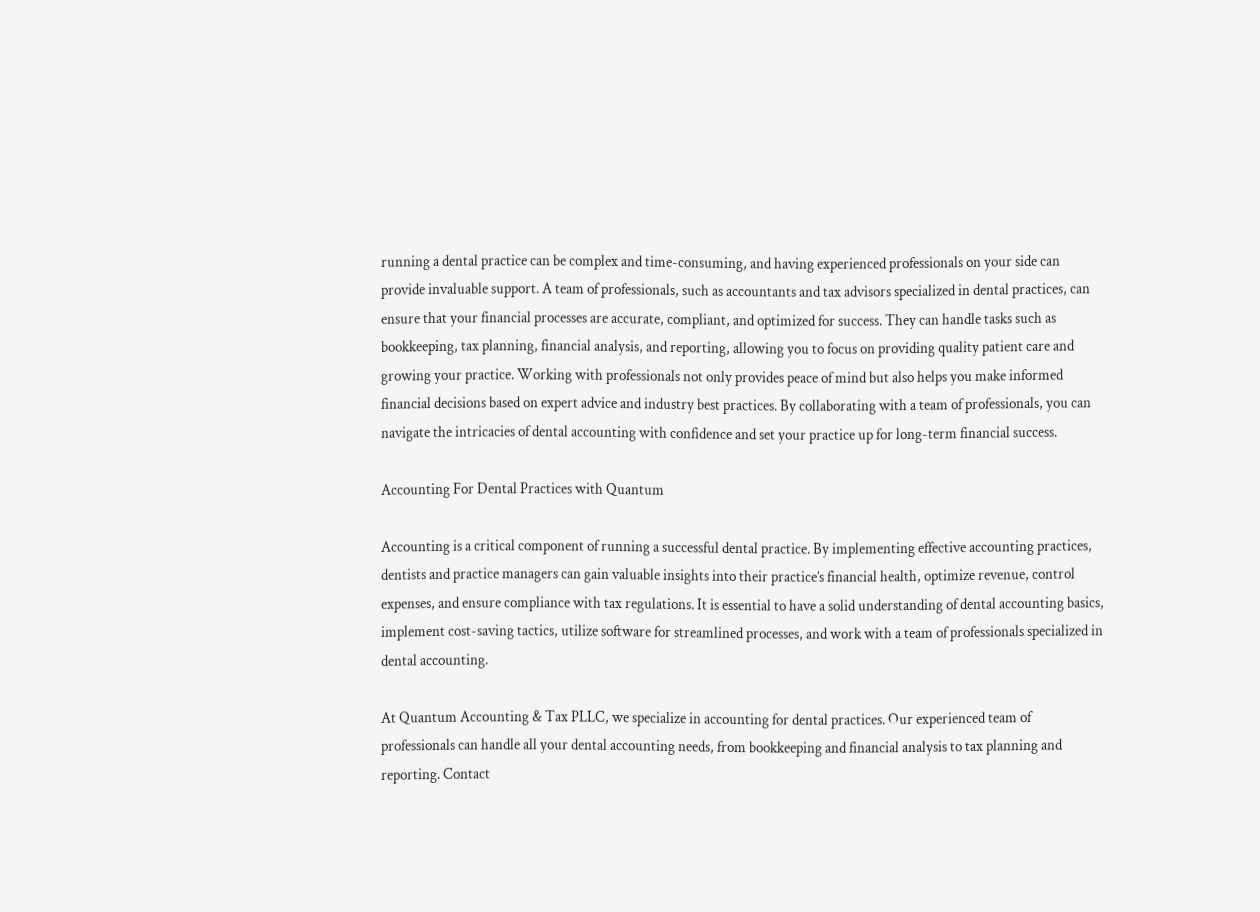running a dental practice can be complex and time-consuming, and having experienced professionals on your side can provide invaluable support. A team of professionals, such as accountants and tax advisors specialized in dental practices, can ensure that your financial processes are accurate, compliant, and optimized for success. They can handle tasks such as bookkeeping, tax planning, financial analysis, and reporting, allowing you to focus on providing quality patient care and growing your practice. Working with professionals not only provides peace of mind but also helps you make informed financial decisions based on expert advice and industry best practices. By collaborating with a team of professionals, you can navigate the intricacies of dental accounting with confidence and set your practice up for long-term financial success.

Accounting For Dental Practices with Quantum

Accounting is a critical component of running a successful dental practice. By implementing effective accounting practices, dentists and practice managers can gain valuable insights into their practice’s financial health, optimize revenue, control expenses, and ensure compliance with tax regulations. It is essential to have a solid understanding of dental accounting basics, implement cost-saving tactics, utilize software for streamlined processes, and work with a team of professionals specialized in dental accounting.

At Quantum Accounting & Tax PLLC, we specialize in accounting for dental practices. Our experienced team of professionals can handle all your dental accounting needs, from bookkeeping and financial analysis to tax planning and reporting. Contact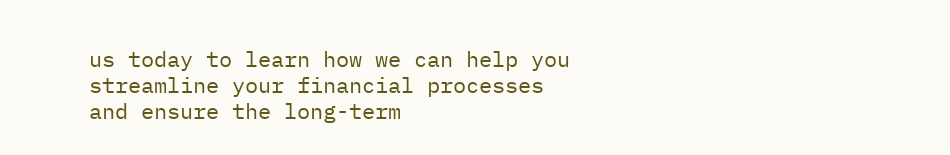us today to learn how we can help you streamline your financial processes and ensure the long-term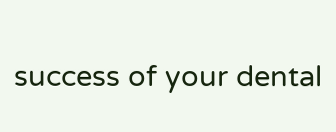success of your dental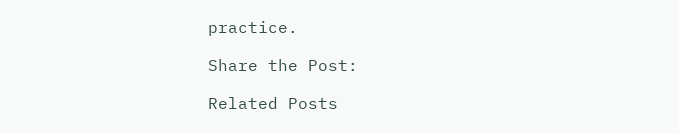practice.

Share the Post:

Related Posts